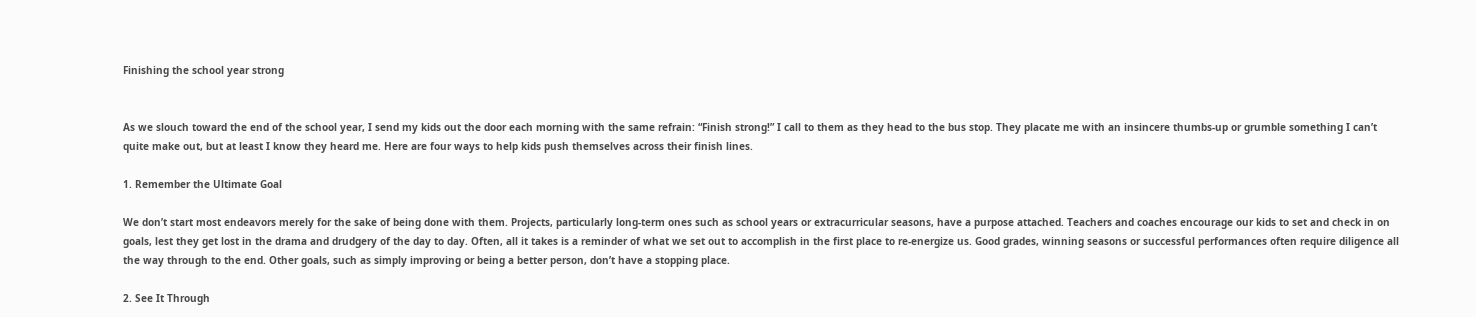Finishing the school year strong


As we slouch toward the end of the school year, I send my kids out the door each morning with the same refrain: “Finish strong!” I call to them as they head to the bus stop. They placate me with an insincere thumbs-up or grumble something I can’t quite make out, but at least I know they heard me. Here are four ways to help kids push themselves across their finish lines.

1. Remember the Ultimate Goal

We don’t start most endeavors merely for the sake of being done with them. Projects, particularly long-term ones such as school years or extracurricular seasons, have a purpose attached. Teachers and coaches encourage our kids to set and check in on goals, lest they get lost in the drama and drudgery of the day to day. Often, all it takes is a reminder of what we set out to accomplish in the first place to re-energize us. Good grades, winning seasons or successful performances often require diligence all the way through to the end. Other goals, such as simply improving or being a better person, don’t have a stopping place.

2. See It Through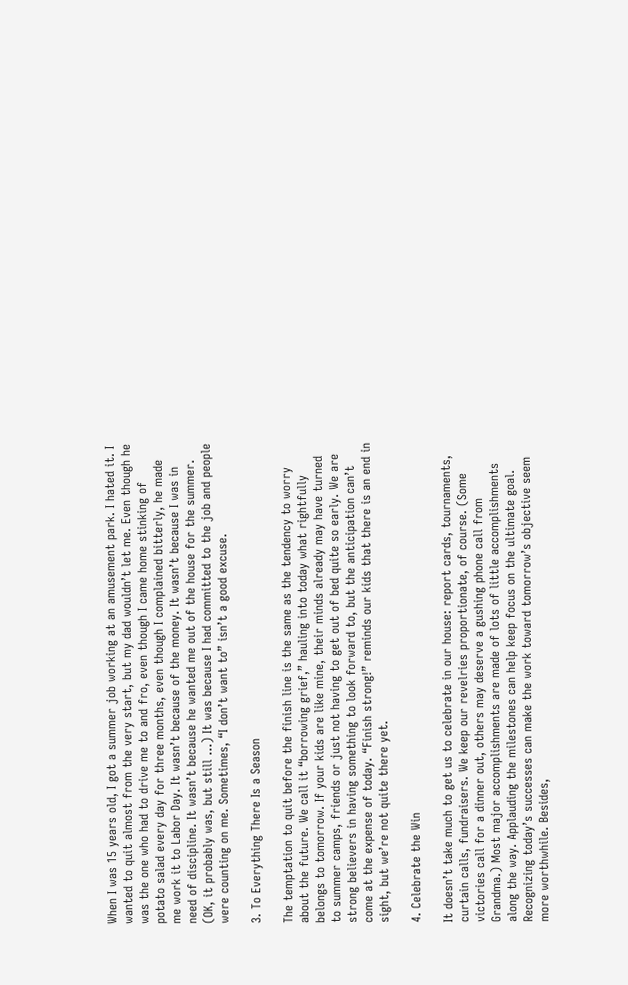When I was 15 years old, I got a summer job working at an amusement park. I hated it. I wanted to quit almost from the very start, but my dad wouldn’t let me. Even though he was the one who had to drive me to and fro, even though I came home stinking of potato salad every day for three months, even though I complained bitterly, he made me work it to Labor Day. It wasn’t because of the money. It wasn’t because I was in need of discipline. It wasn’t because he wanted me out of the house for the summer. (OK, it probably was, but still …) It was because I had committed to the job and people were counting on me. Sometimes, “I don’t want to” isn’t a good excuse.

3. To Everything There Is a Season

The temptation to quit before the finish line is the same as the tendency to worry about the future. We call it “borrowing grief,” hauling into today what rightfully belongs to tomorrow. If your kids are like mine, their minds already may have turned to summer camps, friends or just not having to get out of bed quite so early. We are strong believers in having something to look forward to, but the anticipation can’t come at the expense of today. “Finish strong!” reminds our kids that there is an end in sight, but we’re not quite there yet.

4. Celebrate the Win

It doesn’t take much to get us to celebrate in our house: report cards, tournaments, curtain calls, fundraisers. We keep our revelries proportionate, of course. (Some victories call for a dinner out, others may deserve a gushing phone call from Grandma.) Most major accomplishments are made of lots of little accomplishments along the way. Applauding the milestones can help keep focus on the ultimate goal. Recognizing today’s successes can make the work toward tomorrow’s objective seem more worthwhile. Besides,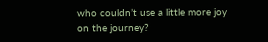who couldn’t use a little more joy on the journey?